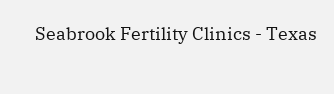Seabrook Fertility Clinics - Texas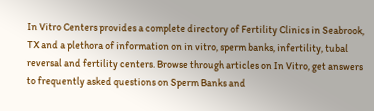In Vitro Centers provides a complete directory of Fertility Clinics in Seabrook, TX and a plethora of information on in vitro, sperm banks, infertility, tubal reversal and fertility centers. Browse through articles on In Vitro, get answers to frequently asked questions on Sperm Banks and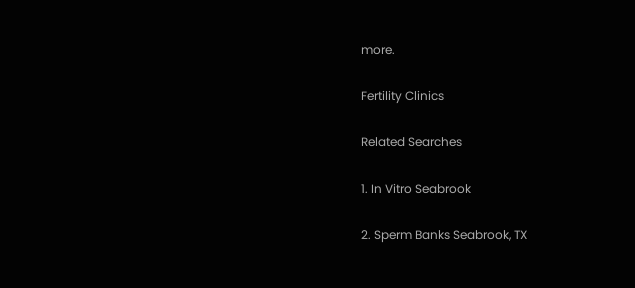more.

Fertility Clinics

Related Searches

1. In Vitro Seabrook

2. Sperm Banks Seabrook, TX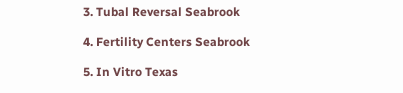3. Tubal Reversal Seabrook

4. Fertility Centers Seabrook

5. In Vitro Texas